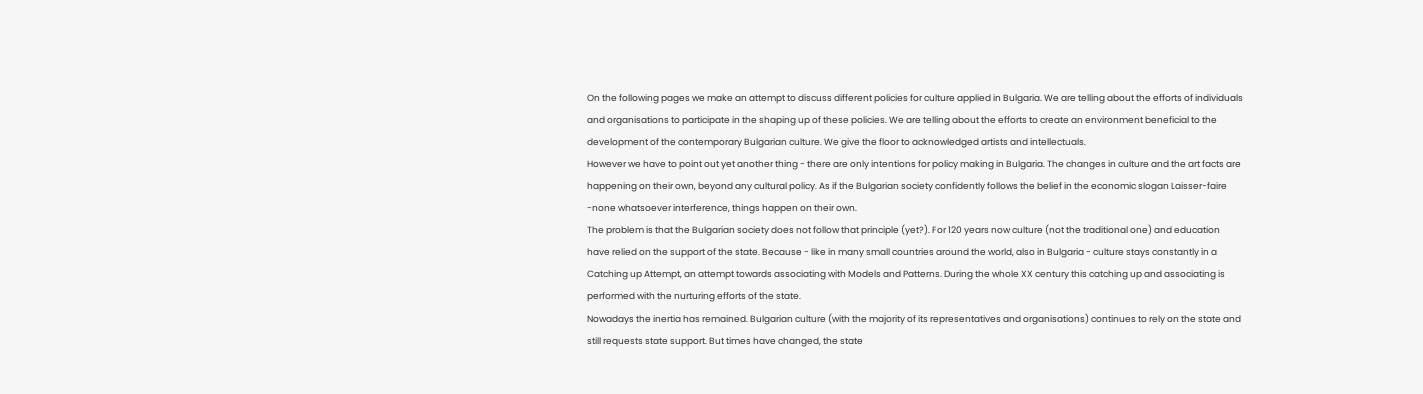On the following pages we make an attempt to discuss different policies for culture applied in Bulgaria. We are telling about the efforts of individuals and organisations to participate in the shaping up of these policies. We are telling about the efforts to create an environment beneficial to the development of the contemporary Bulgarian culture. We give the floor to acknowledged artists and intellectuals.
However we have to point out yet another thing - there are only intentions for policy making in Bulgaria. The changes in culture and the art facts are happening on their own, beyond any cultural policy. As if the Bulgarian society confidently follows the belief in the economic slogan Laisser-faire -none whatsoever interference, things happen on their own.
The problem is that the Bulgarian society does not follow that principle (yet?). For 120 years now culture (not the traditional one) and education have relied on the support of the state. Because - like in many small countries around the world, also in Bulgaria - culture stays constantly in a Catching up Attempt, an attempt towards associating with Models and Patterns. During the whole XX century this catching up and associating is performed with the nurturing efforts of the state.
Nowadays the inertia has remained. Bulgarian culture (with the majority of its representatives and organisations) continues to rely on the state and still requests state support. But times have changed, the state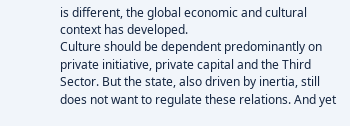is different, the global economic and cultural context has developed.
Culture should be dependent predominantly on private initiative, private capital and the Third Sector. But the state, also driven by inertia, still does not want to regulate these relations. And yet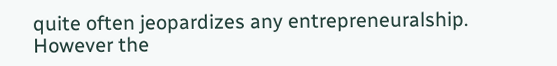quite often jeopardizes any entrepreneuralship.
However the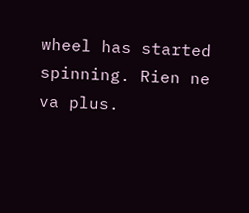wheel has started spinning. Rien ne va plus.